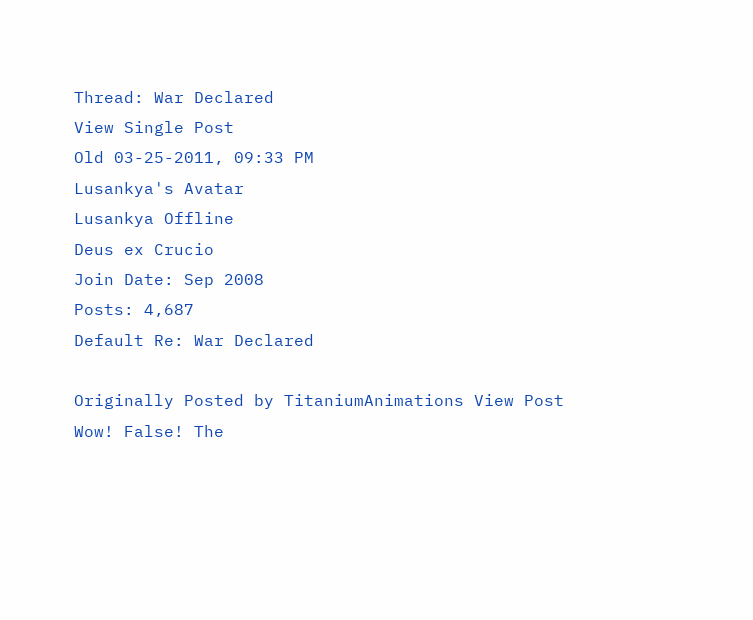Thread: War Declared
View Single Post
Old 03-25-2011, 09:33 PM
Lusankya's Avatar
Lusankya Offline
Deus ex Crucio
Join Date: Sep 2008
Posts: 4,687
Default Re: War Declared

Originally Posted by TitaniumAnimations View Post
Wow! False! The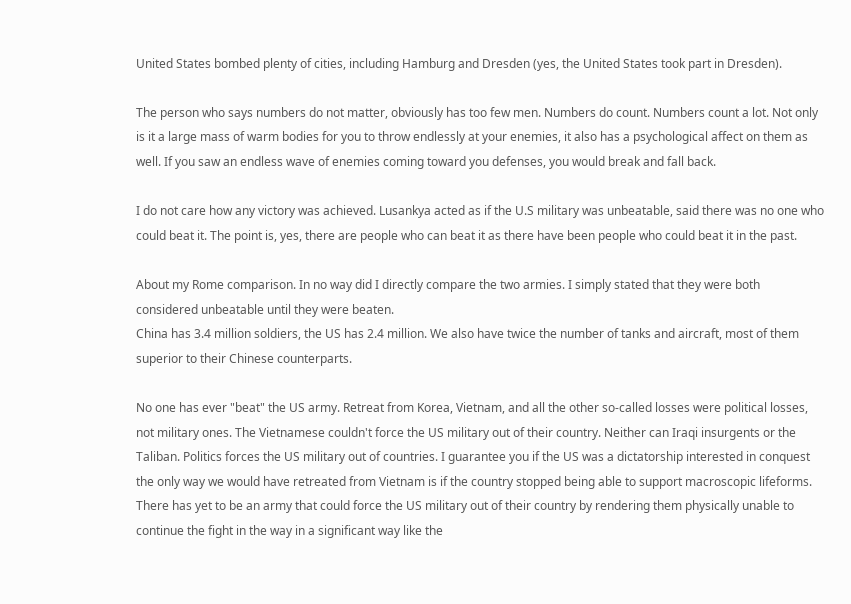United States bombed plenty of cities, including Hamburg and Dresden (yes, the United States took part in Dresden).

The person who says numbers do not matter, obviously has too few men. Numbers do count. Numbers count a lot. Not only is it a large mass of warm bodies for you to throw endlessly at your enemies, it also has a psychological affect on them as well. If you saw an endless wave of enemies coming toward you defenses, you would break and fall back.

I do not care how any victory was achieved. Lusankya acted as if the U.S military was unbeatable, said there was no one who could beat it. The point is, yes, there are people who can beat it as there have been people who could beat it in the past.

About my Rome comparison. In no way did I directly compare the two armies. I simply stated that they were both considered unbeatable until they were beaten.
China has 3.4 million soldiers, the US has 2.4 million. We also have twice the number of tanks and aircraft, most of them superior to their Chinese counterparts.

No one has ever "beat" the US army. Retreat from Korea, Vietnam, and all the other so-called losses were political losses, not military ones. The Vietnamese couldn't force the US military out of their country. Neither can Iraqi insurgents or the Taliban. Politics forces the US military out of countries. I guarantee you if the US was a dictatorship interested in conquest the only way we would have retreated from Vietnam is if the country stopped being able to support macroscopic lifeforms. There has yet to be an army that could force the US military out of their country by rendering them physically unable to continue the fight in the way in a significant way like the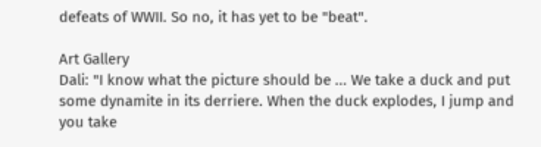defeats of WWII. So no, it has yet to be "beat".

Art Gallery
Dali: "I know what the picture should be ... We take a duck and put some dynamite in its derriere. When the duck explodes, I jump and you take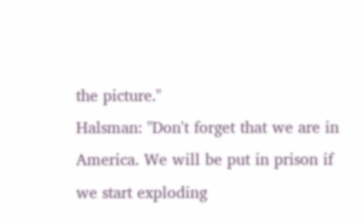the picture."
Halsman: "Don't forget that we are in America. We will be put in prison if we start exploding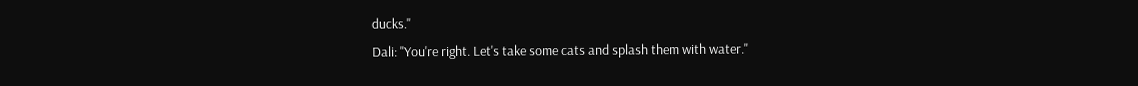ducks."
Dali: "You're right. Let's take some cats and splash them with water."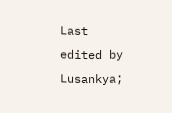Last edited by Lusankya;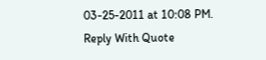03-25-2011 at 10:08 PM.
Reply With Quote